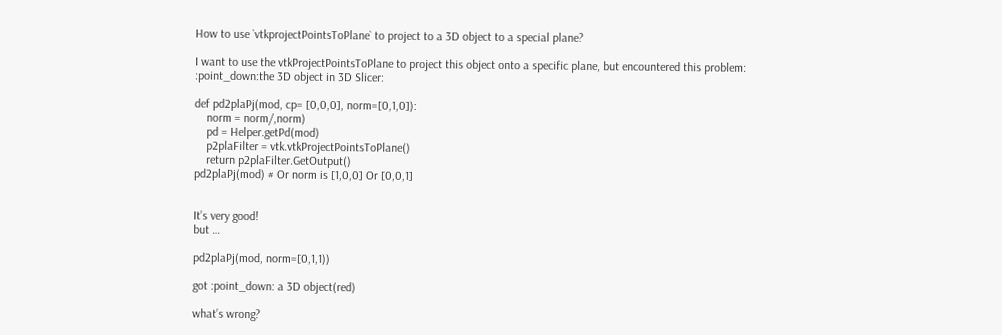How to use `vtkprojectPointsToPlane` to project to a 3D object to a special plane?

I want to use the vtkProjectPointsToPlane to project this object onto a specific plane, but encountered this problem:
:point_down:the 3D object in 3D Slicer:

def pd2plaPj(mod, cp= [0,0,0], norm=[0,1,0]):
    norm = norm/,norm)
    pd = Helper.getPd(mod)
    p2plaFilter = vtk.vtkProjectPointsToPlane()
    return p2plaFilter.GetOutput()
pd2plaPj(mod) # Or norm is [1,0,0] Or [0,0,1]


It’s very good!
but …

pd2plaPj(mod, norm=[0,1,1))

got :point_down: a 3D object(red)

what’s wrong?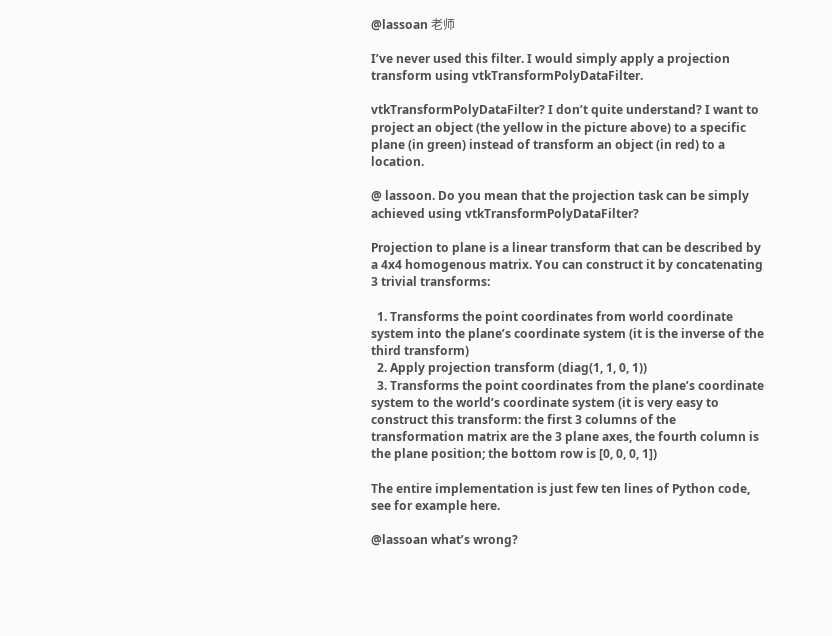@lassoan 老师

I’ve never used this filter. I would simply apply a projection transform using vtkTransformPolyDataFilter.

vtkTransformPolyDataFilter? I don’t quite understand? I want to project an object (the yellow in the picture above) to a specific plane (in green) instead of transform an object (in red) to a location.

@ lassoon. Do you mean that the projection task can be simply achieved using vtkTransformPolyDataFilter?

Projection to plane is a linear transform that can be described by a 4x4 homogenous matrix. You can construct it by concatenating 3 trivial transforms:

  1. Transforms the point coordinates from world coordinate system into the plane’s coordinate system (it is the inverse of the third transform)
  2. Apply projection transform (diag(1, 1, 0, 1))
  3. Transforms the point coordinates from the plane’s coordinate system to the world’s coordinate system (it is very easy to construct this transform: the first 3 columns of the transformation matrix are the 3 plane axes, the fourth column is the plane position; the bottom row is [0, 0, 0, 1])

The entire implementation is just few ten lines of Python code, see for example here.

@lassoan what’s wrong?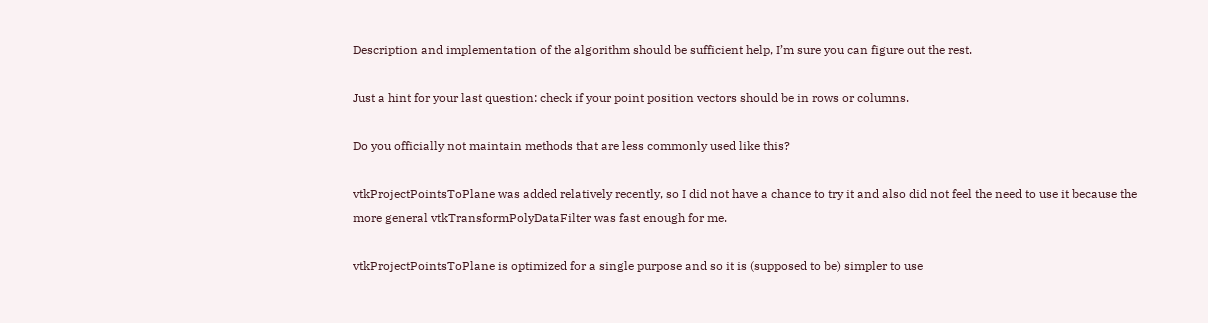Description and implementation of the algorithm should be sufficient help, I’m sure you can figure out the rest.

Just a hint for your last question: check if your point position vectors should be in rows or columns.

Do you officially not maintain methods that are less commonly used like this?

vtkProjectPointsToPlane was added relatively recently, so I did not have a chance to try it and also did not feel the need to use it because the more general vtkTransformPolyDataFilter was fast enough for me.

vtkProjectPointsToPlane is optimized for a single purpose and so it is (supposed to be) simpler to use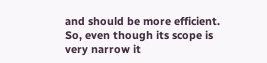and should be more efficient. So, even though its scope is very narrow it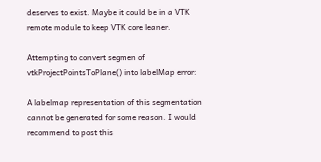deserves to exist. Maybe it could be in a VTK remote module to keep VTK core leaner.

Attempting to convert segmen of vtkProjectPointsToPlane() into labelMap error:

A labelmap representation of this segmentation cannot be generated for some reason. I would recommend to post this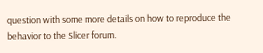question with some more details on how to reproduce the behavior to the Slicer forum.